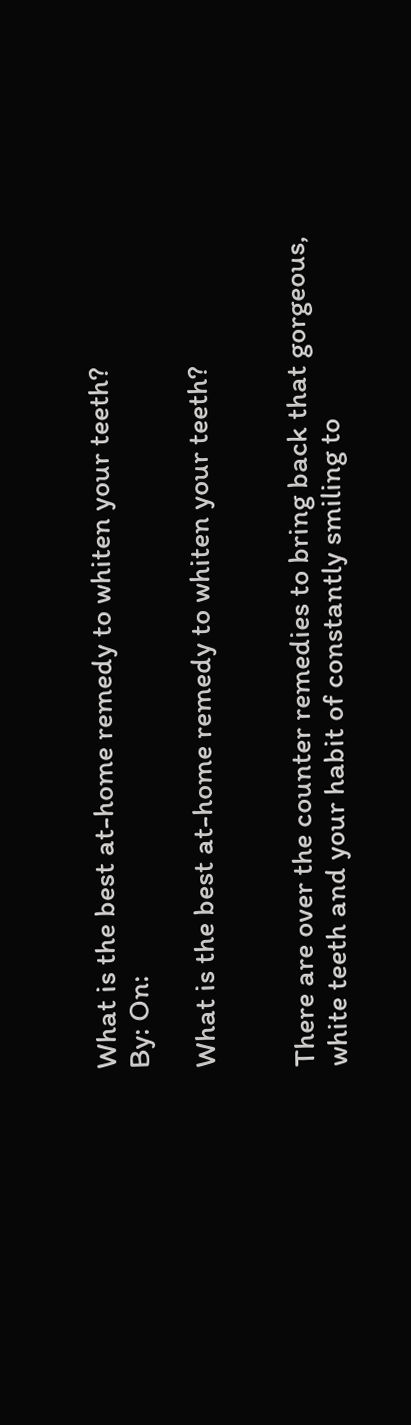What is the best at-home remedy to whiten your teeth?
By: On:

What is the best at-home remedy to whiten your teeth?


There are over the counter remedies to bring back that gorgeous, white teeth and your habit of constantly smiling to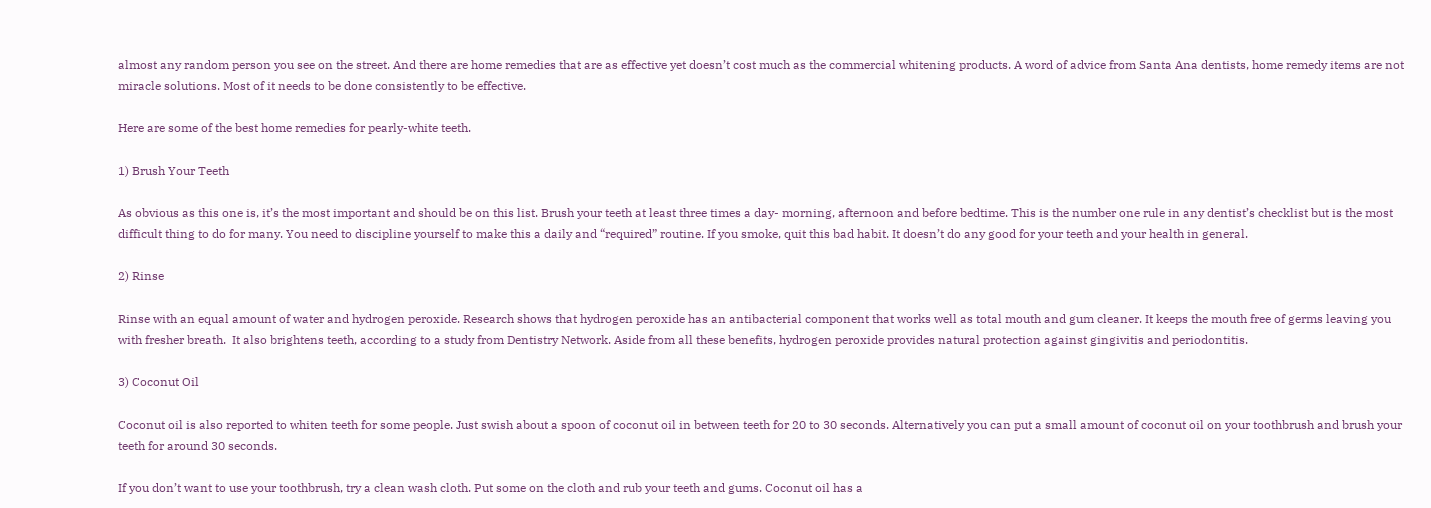almost any random person you see on the street. And there are home remedies that are as effective yet doesn’t cost much as the commercial whitening products. A word of advice from Santa Ana dentists, home remedy items are not miracle solutions. Most of it needs to be done consistently to be effective.

Here are some of the best home remedies for pearly-white teeth.

1) Brush Your Teeth

As obvious as this one is, it’s the most important and should be on this list. Brush your teeth at least three times a day- morning, afternoon and before bedtime. This is the number one rule in any dentist’s checklist but is the most difficult thing to do for many. You need to discipline yourself to make this a daily and “required” routine. If you smoke, quit this bad habit. It doesn’t do any good for your teeth and your health in general.

2) Rinse

Rinse with an equal amount of water and hydrogen peroxide. Research shows that hydrogen peroxide has an antibacterial component that works well as total mouth and gum cleaner. It keeps the mouth free of germs leaving you with fresher breath.  It also brightens teeth, according to a study from Dentistry Network. Aside from all these benefits, hydrogen peroxide provides natural protection against gingivitis and periodontitis.

3) Coconut Oil

Coconut oil is also reported to whiten teeth for some people. Just swish about a spoon of coconut oil in between teeth for 20 to 30 seconds. Alternatively you can put a small amount of coconut oil on your toothbrush and brush your teeth for around 30 seconds.

If you don’t want to use your toothbrush, try a clean wash cloth. Put some on the cloth and rub your teeth and gums. Coconut oil has a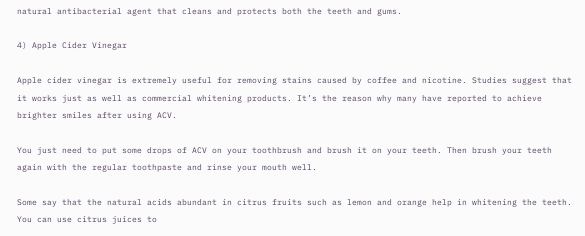natural antibacterial agent that cleans and protects both the teeth and gums.

4) Apple Cider Vinegar

Apple cider vinegar is extremely useful for removing stains caused by coffee and nicotine. Studies suggest that it works just as well as commercial whitening products. It’s the reason why many have reported to achieve brighter smiles after using ACV.

You just need to put some drops of ACV on your toothbrush and brush it on your teeth. Then brush your teeth again with the regular toothpaste and rinse your mouth well.

Some say that the natural acids abundant in citrus fruits such as lemon and orange help in whitening the teeth. You can use citrus juices to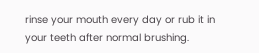rinse your mouth every day or rub it in your teeth after normal brushing.